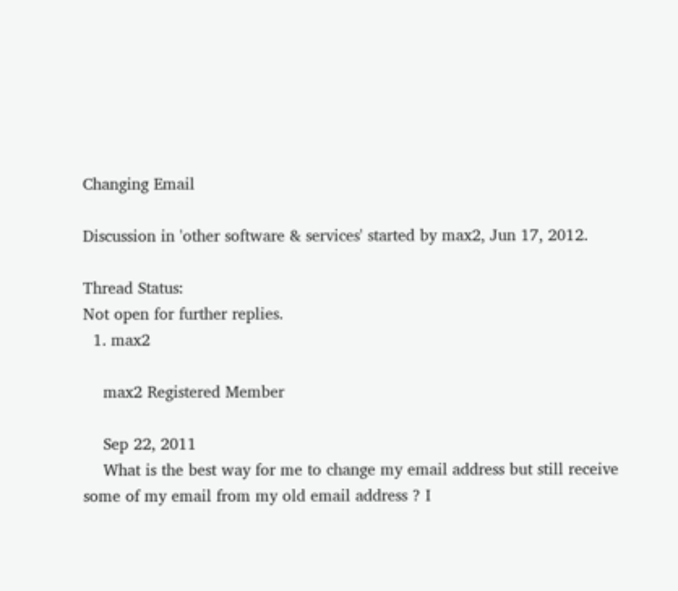Changing Email

Discussion in 'other software & services' started by max2, Jun 17, 2012.

Thread Status:
Not open for further replies.
  1. max2

    max2 Registered Member

    Sep 22, 2011
    What is the best way for me to change my email address but still receive some of my email from my old email address ? I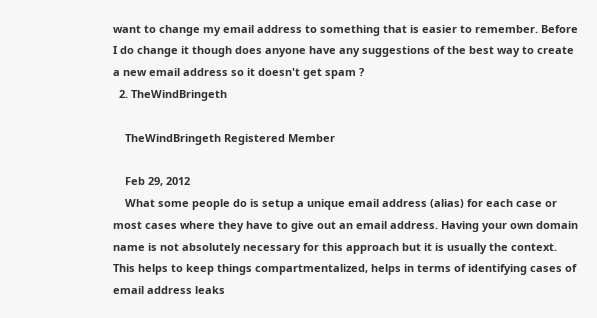want to change my email address to something that is easier to remember. Before I do change it though does anyone have any suggestions of the best way to create a new email address so it doesn't get spam ?
  2. TheWindBringeth

    TheWindBringeth Registered Member

    Feb 29, 2012
    What some people do is setup a unique email address (alias) for each case or most cases where they have to give out an email address. Having your own domain name is not absolutely necessary for this approach but it is usually the context. This helps to keep things compartmentalized, helps in terms of identifying cases of email address leaks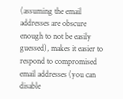(assuming the email addresses are obscure enough to not be easily guessed), makes it easier to respond to compromised email addresses (you can disable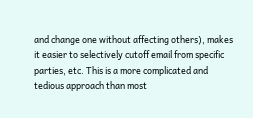and change one without affecting others), makes it easier to selectively cutoff email from specific parties, etc. This is a more complicated and tedious approach than most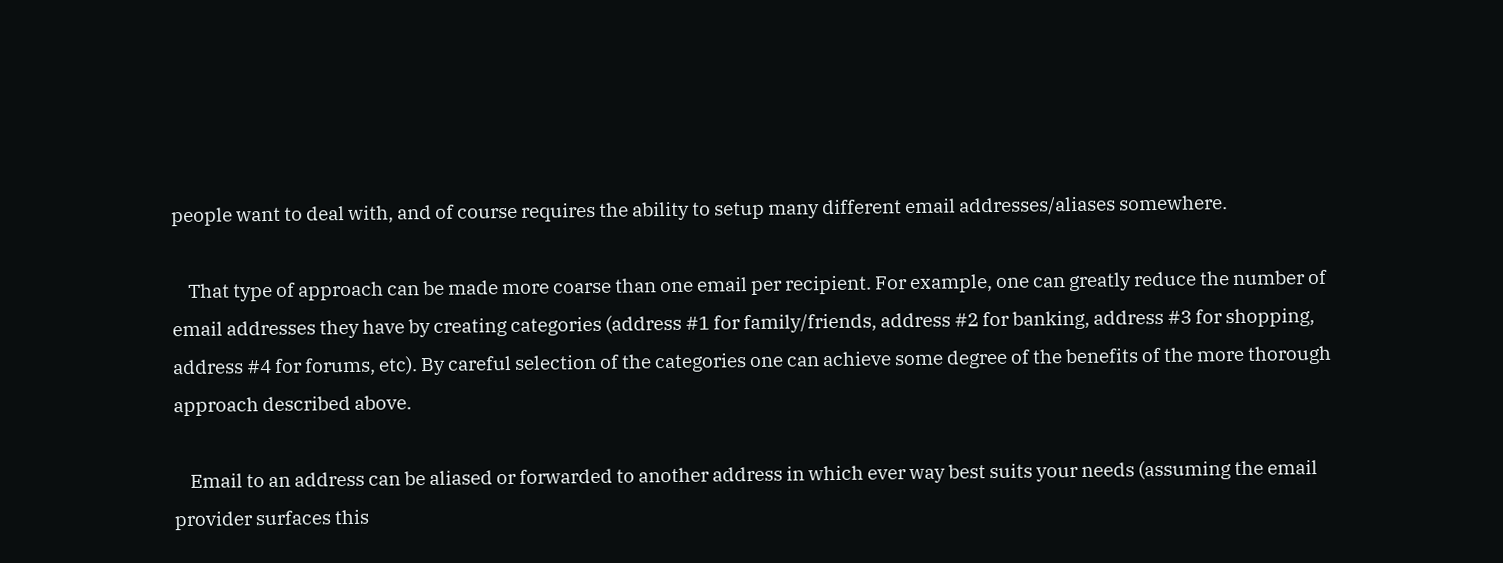people want to deal with, and of course requires the ability to setup many different email addresses/aliases somewhere.

    That type of approach can be made more coarse than one email per recipient. For example, one can greatly reduce the number of email addresses they have by creating categories (address #1 for family/friends, address #2 for banking, address #3 for shopping, address #4 for forums, etc). By careful selection of the categories one can achieve some degree of the benefits of the more thorough approach described above.

    Email to an address can be aliased or forwarded to another address in which ever way best suits your needs (assuming the email provider surfaces this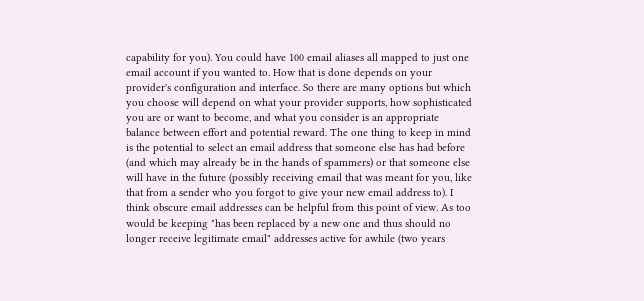capability for you). You could have 100 email aliases all mapped to just one email account if you wanted to. How that is done depends on your provider's configuration and interface. So there are many options but which you choose will depend on what your provider supports, how sophisticated you are or want to become, and what you consider is an appropriate balance between effort and potential reward. The one thing to keep in mind is the potential to select an email address that someone else has had before (and which may already be in the hands of spammers) or that someone else will have in the future (possibly receiving email that was meant for you, like that from a sender who you forgot to give your new email address to). I think obscure email addresses can be helpful from this point of view. As too would be keeping "has been replaced by a new one and thus should no longer receive legitimate email" addresses active for awhile (two years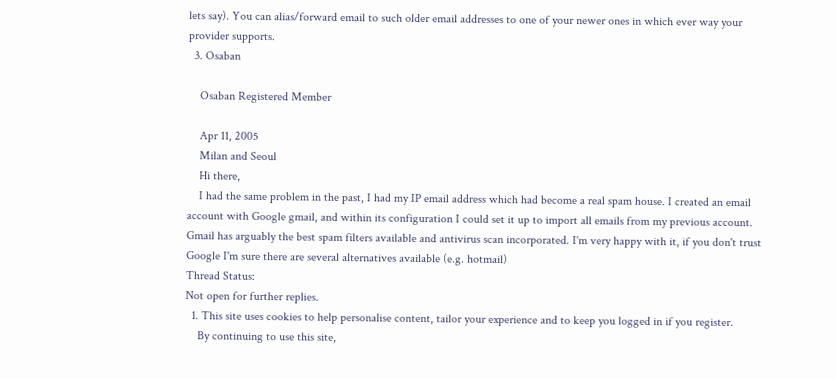lets say). You can alias/forward email to such older email addresses to one of your newer ones in which ever way your provider supports.
  3. Osaban

    Osaban Registered Member

    Apr 11, 2005
    Milan and Seoul
    Hi there,
    I had the same problem in the past, I had my IP email address which had become a real spam house. I created an email account with Google gmail, and within its configuration I could set it up to import all emails from my previous account. Gmail has arguably the best spam filters available and antivirus scan incorporated. I'm very happy with it, if you don't trust Google I'm sure there are several alternatives available (e.g. hotmail)
Thread Status:
Not open for further replies.
  1. This site uses cookies to help personalise content, tailor your experience and to keep you logged in if you register.
    By continuing to use this site,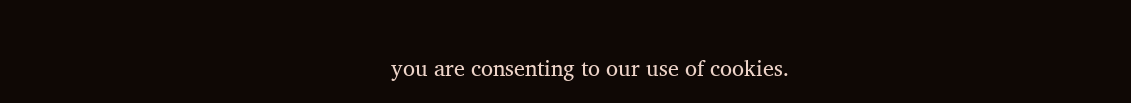you are consenting to our use of cookies.